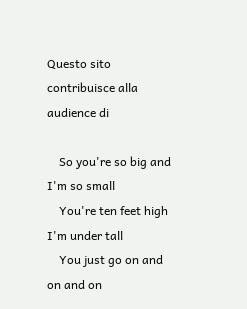Questo sito contribuisce alla audience di

    So you're so big and I'm so small
    You're ten feet high I'm under tall
    You just go on and on and on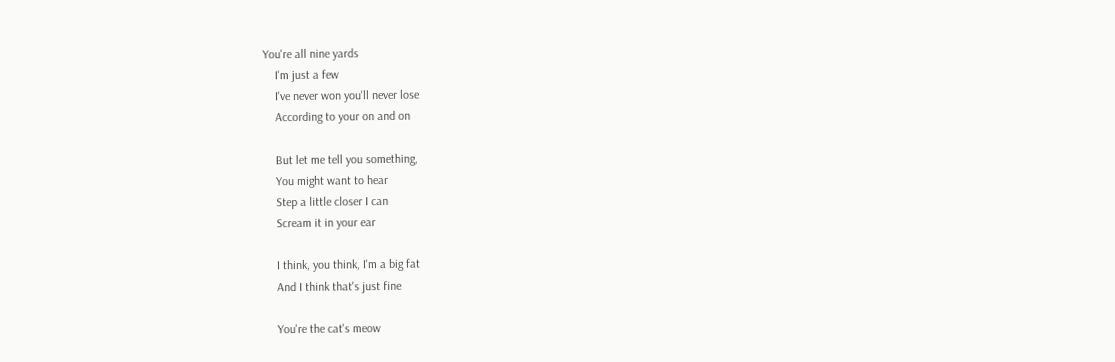You're all nine yards
    I'm just a few
    I've never won you'll never lose
    According to your on and on

    But let me tell you something,
    You might want to hear
    Step a little closer I can
    Scream it in your ear

    I think, you think, I'm a big fat
    And I think that's just fine

    You're the cat's meow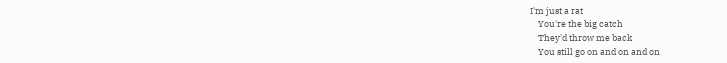I'm just a rat
    You're the big catch
    They'd throw me back
    You still go on and on and on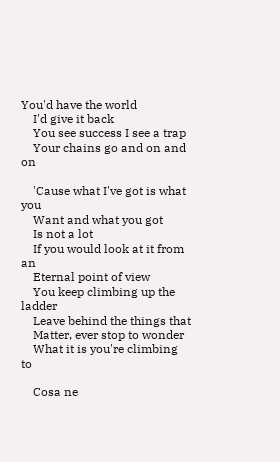You'd have the world
    I'd give it back
    You see success I see a trap
    Your chains go and on and on

    'Cause what I've got is what you
    Want and what you got
    Is not a lot
    If you would look at it from an
    Eternal point of view
    You keep climbing up the ladder
    Leave behind the things that
    Matter, ever stop to wonder
    What it is you're climbing to

    Cosa ne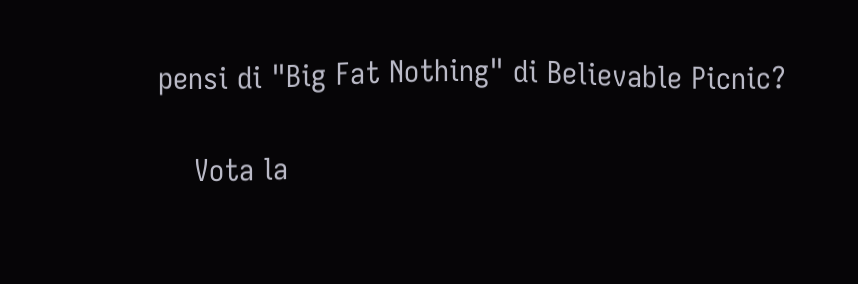pensi di "Big Fat Nothing" di Believable Picnic?

    Vota la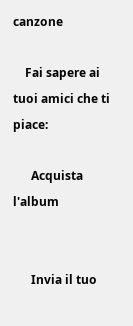canzone

    Fai sapere ai tuoi amici che ti piace:

      Acquista l'album


      Invia il tuo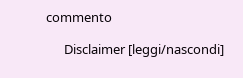commento

      Disclaimer [leggi/nascondi]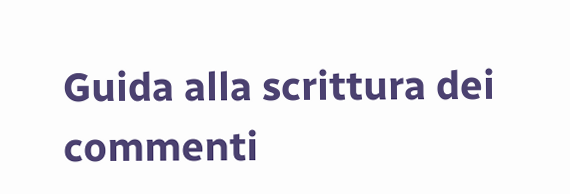Guida alla scrittura dei commenti